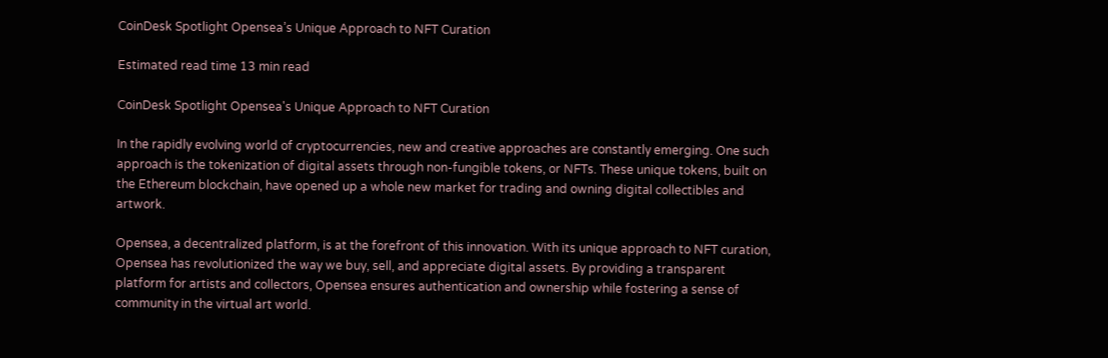CoinDesk Spotlight Opensea’s Unique Approach to NFT Curation

Estimated read time 13 min read

CoinDesk Spotlight Opensea's Unique Approach to NFT Curation

In the rapidly evolving world of cryptocurrencies, new and creative approaches are constantly emerging. One such approach is the tokenization of digital assets through non-fungible tokens, or NFTs. These unique tokens, built on the Ethereum blockchain, have opened up a whole new market for trading and owning digital collectibles and artwork.

Opensea, a decentralized platform, is at the forefront of this innovation. With its unique approach to NFT curation, Opensea has revolutionized the way we buy, sell, and appreciate digital assets. By providing a transparent platform for artists and collectors, Opensea ensures authentication and ownership while fostering a sense of community in the virtual art world.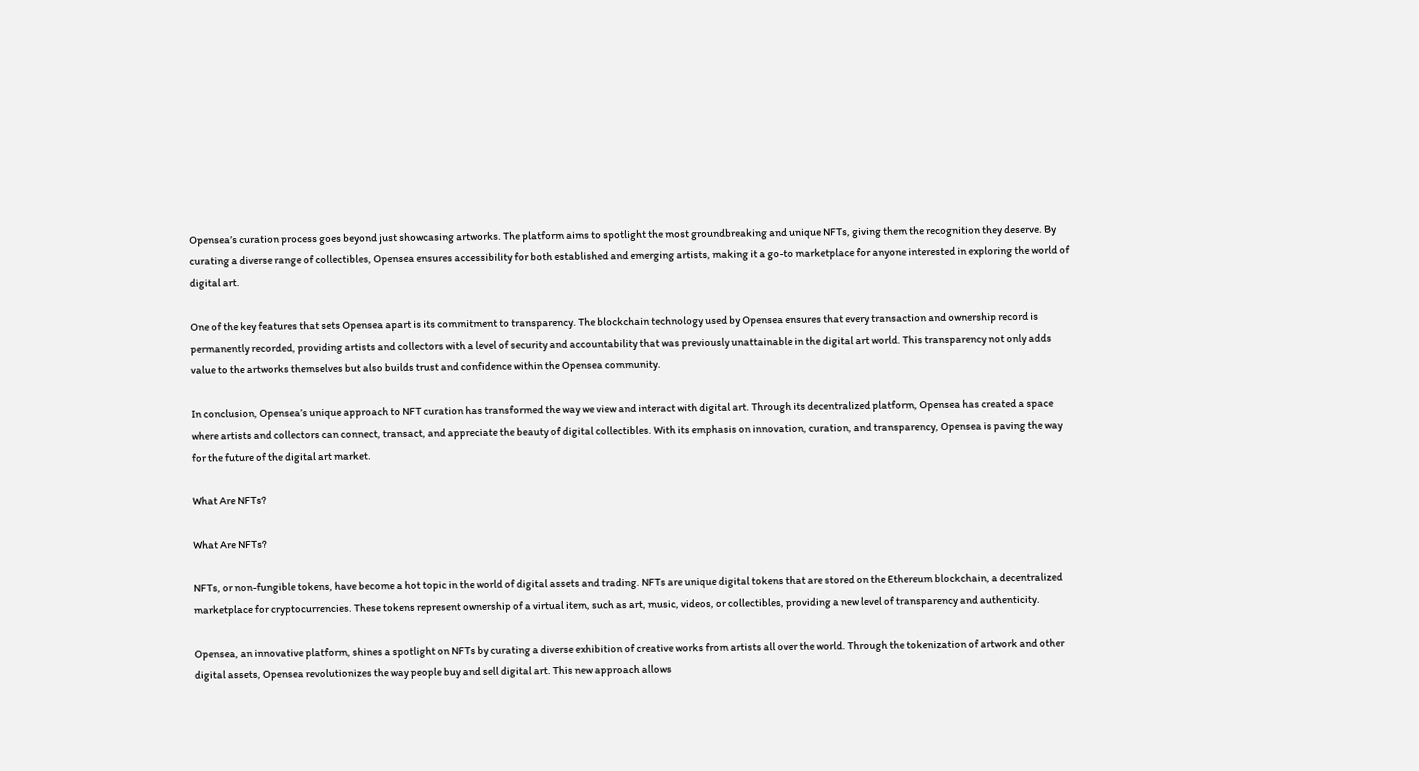Opensea’s curation process goes beyond just showcasing artworks. The platform aims to spotlight the most groundbreaking and unique NFTs, giving them the recognition they deserve. By curating a diverse range of collectibles, Opensea ensures accessibility for both established and emerging artists, making it a go-to marketplace for anyone interested in exploring the world of digital art.

One of the key features that sets Opensea apart is its commitment to transparency. The blockchain technology used by Opensea ensures that every transaction and ownership record is permanently recorded, providing artists and collectors with a level of security and accountability that was previously unattainable in the digital art world. This transparency not only adds value to the artworks themselves but also builds trust and confidence within the Opensea community.

In conclusion, Opensea’s unique approach to NFT curation has transformed the way we view and interact with digital art. Through its decentralized platform, Opensea has created a space where artists and collectors can connect, transact, and appreciate the beauty of digital collectibles. With its emphasis on innovation, curation, and transparency, Opensea is paving the way for the future of the digital art market.

What Are NFTs?

What Are NFTs?

NFTs, or non-fungible tokens, have become a hot topic in the world of digital assets and trading. NFTs are unique digital tokens that are stored on the Ethereum blockchain, a decentralized marketplace for cryptocurrencies. These tokens represent ownership of a virtual item, such as art, music, videos, or collectibles, providing a new level of transparency and authenticity.

Opensea, an innovative platform, shines a spotlight on NFTs by curating a diverse exhibition of creative works from artists all over the world. Through the tokenization of artwork and other digital assets, Opensea revolutionizes the way people buy and sell digital art. This new approach allows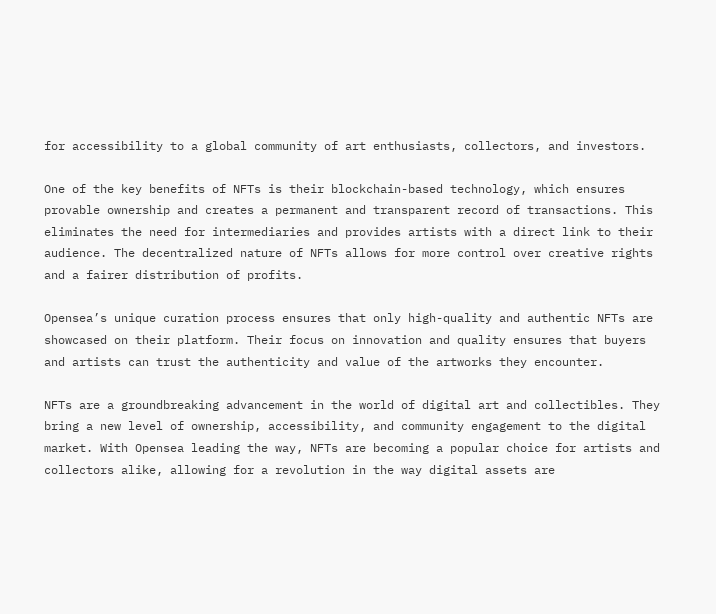for accessibility to a global community of art enthusiasts, collectors, and investors.

One of the key benefits of NFTs is their blockchain-based technology, which ensures provable ownership and creates a permanent and transparent record of transactions. This eliminates the need for intermediaries and provides artists with a direct link to their audience. The decentralized nature of NFTs allows for more control over creative rights and a fairer distribution of profits.

Opensea’s unique curation process ensures that only high-quality and authentic NFTs are showcased on their platform. Their focus on innovation and quality ensures that buyers and artists can trust the authenticity and value of the artworks they encounter.

NFTs are a groundbreaking advancement in the world of digital art and collectibles. They bring a new level of ownership, accessibility, and community engagement to the digital market. With Opensea leading the way, NFTs are becoming a popular choice for artists and collectors alike, allowing for a revolution in the way digital assets are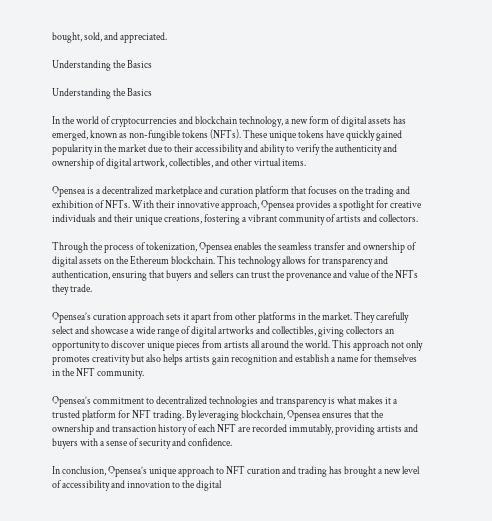bought, sold, and appreciated.

Understanding the Basics

Understanding the Basics

In the world of cryptocurrencies and blockchain technology, a new form of digital assets has emerged, known as non-fungible tokens (NFTs). These unique tokens have quickly gained popularity in the market due to their accessibility and ability to verify the authenticity and ownership of digital artwork, collectibles, and other virtual items.

Opensea is a decentralized marketplace and curation platform that focuses on the trading and exhibition of NFTs. With their innovative approach, Opensea provides a spotlight for creative individuals and their unique creations, fostering a vibrant community of artists and collectors.

Through the process of tokenization, Opensea enables the seamless transfer and ownership of digital assets on the Ethereum blockchain. This technology allows for transparency and authentication, ensuring that buyers and sellers can trust the provenance and value of the NFTs they trade.

Opensea’s curation approach sets it apart from other platforms in the market. They carefully select and showcase a wide range of digital artworks and collectibles, giving collectors an opportunity to discover unique pieces from artists all around the world. This approach not only promotes creativity but also helps artists gain recognition and establish a name for themselves in the NFT community.

Opensea’s commitment to decentralized technologies and transparency is what makes it a trusted platform for NFT trading. By leveraging blockchain, Opensea ensures that the ownership and transaction history of each NFT are recorded immutably, providing artists and buyers with a sense of security and confidence.

In conclusion, Opensea’s unique approach to NFT curation and trading has brought a new level of accessibility and innovation to the digital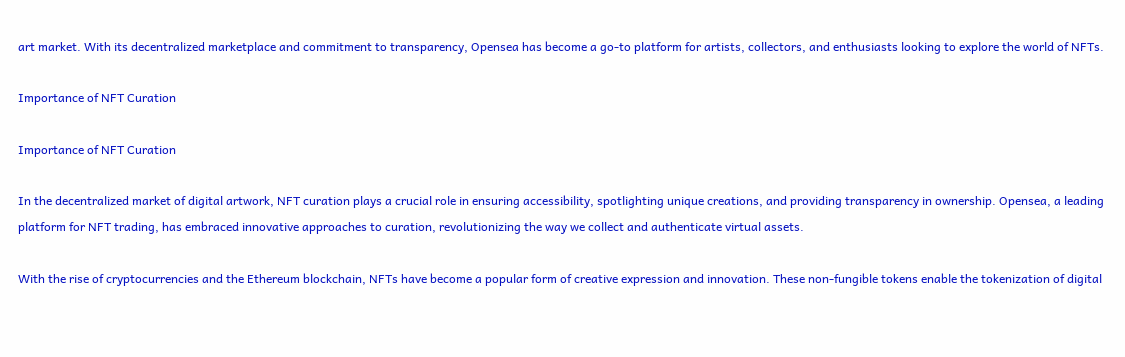art market. With its decentralized marketplace and commitment to transparency, Opensea has become a go-to platform for artists, collectors, and enthusiasts looking to explore the world of NFTs.

Importance of NFT Curation

Importance of NFT Curation

In the decentralized market of digital artwork, NFT curation plays a crucial role in ensuring accessibility, spotlighting unique creations, and providing transparency in ownership. Opensea, a leading platform for NFT trading, has embraced innovative approaches to curation, revolutionizing the way we collect and authenticate virtual assets.

With the rise of cryptocurrencies and the Ethereum blockchain, NFTs have become a popular form of creative expression and innovation. These non-fungible tokens enable the tokenization of digital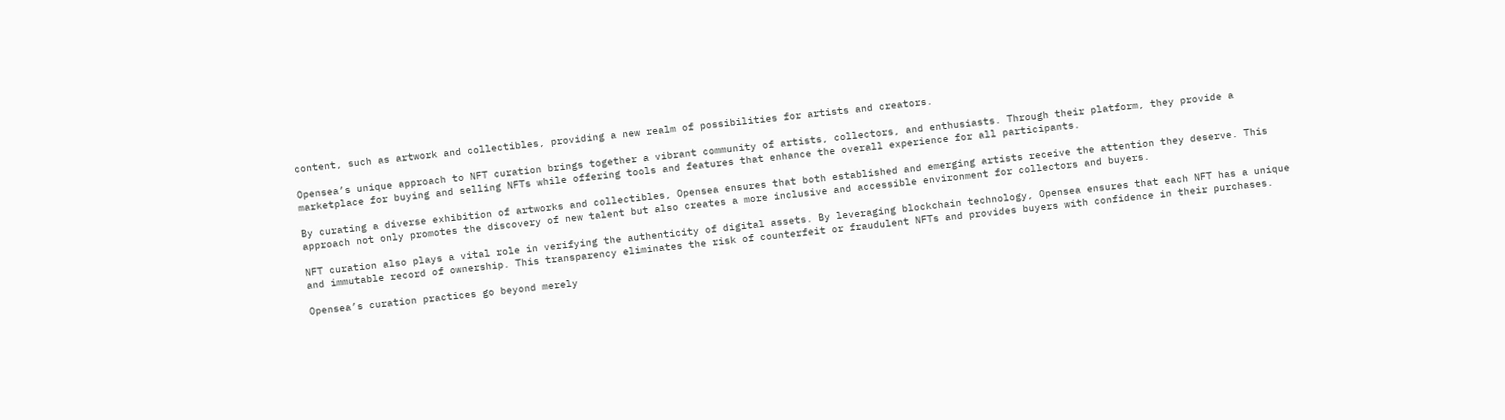content, such as artwork and collectibles, providing a new realm of possibilities for artists and creators.

Opensea’s unique approach to NFT curation brings together a vibrant community of artists, collectors, and enthusiasts. Through their platform, they provide a marketplace for buying and selling NFTs while offering tools and features that enhance the overall experience for all participants.

By curating a diverse exhibition of artworks and collectibles, Opensea ensures that both established and emerging artists receive the attention they deserve. This approach not only promotes the discovery of new talent but also creates a more inclusive and accessible environment for collectors and buyers.

NFT curation also plays a vital role in verifying the authenticity of digital assets. By leveraging blockchain technology, Opensea ensures that each NFT has a unique and immutable record of ownership. This transparency eliminates the risk of counterfeit or fraudulent NFTs and provides buyers with confidence in their purchases.

Opensea’s curation practices go beyond merely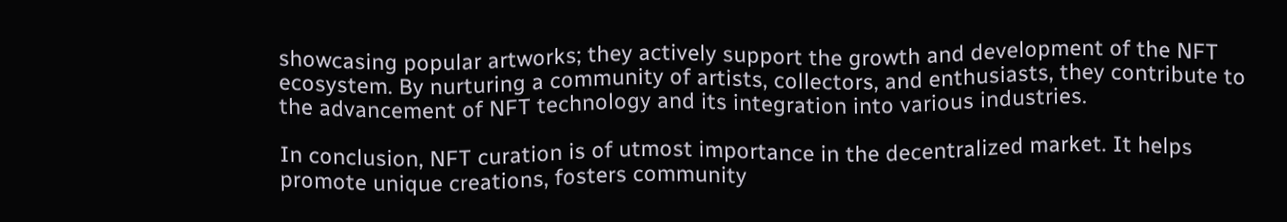showcasing popular artworks; they actively support the growth and development of the NFT ecosystem. By nurturing a community of artists, collectors, and enthusiasts, they contribute to the advancement of NFT technology and its integration into various industries.

In conclusion, NFT curation is of utmost importance in the decentralized market. It helps promote unique creations, fosters community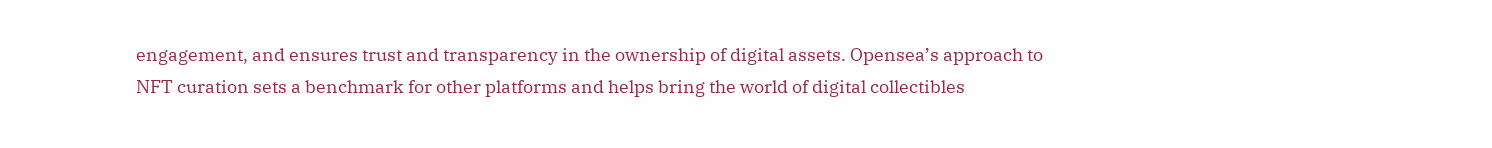engagement, and ensures trust and transparency in the ownership of digital assets. Opensea’s approach to NFT curation sets a benchmark for other platforms and helps bring the world of digital collectibles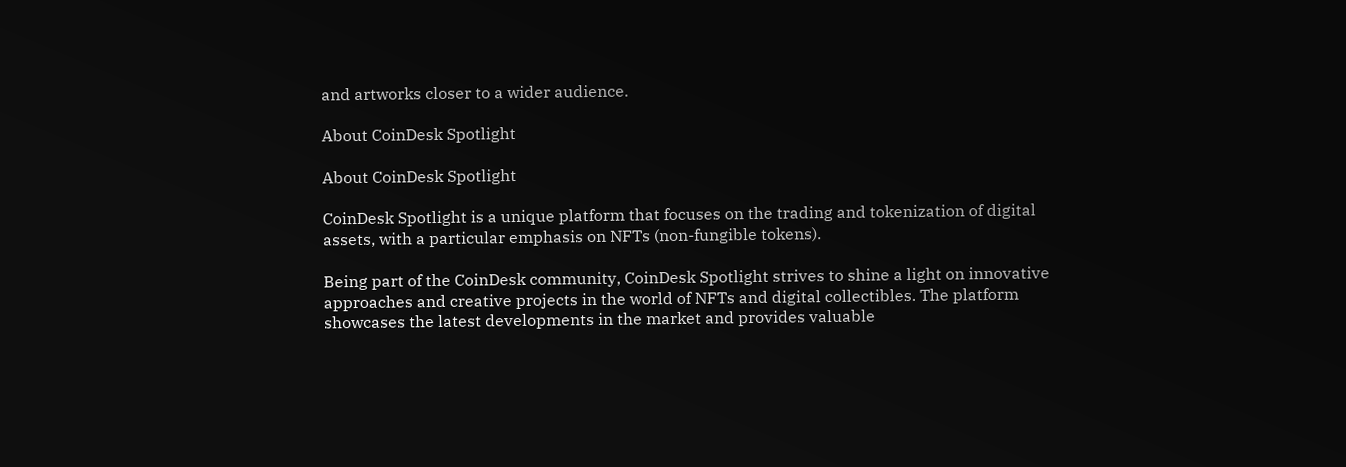and artworks closer to a wider audience.

About CoinDesk Spotlight

About CoinDesk Spotlight

CoinDesk Spotlight is a unique platform that focuses on the trading and tokenization of digital assets, with a particular emphasis on NFTs (non-fungible tokens).

Being part of the CoinDesk community, CoinDesk Spotlight strives to shine a light on innovative approaches and creative projects in the world of NFTs and digital collectibles. The platform showcases the latest developments in the market and provides valuable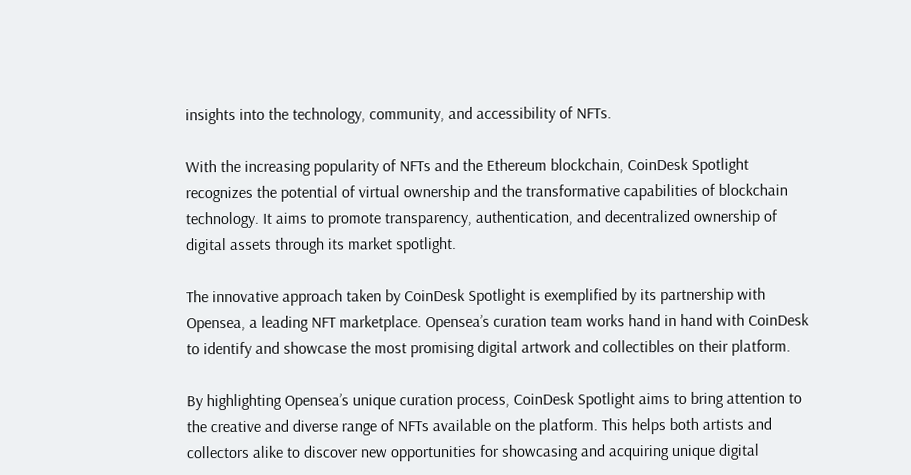insights into the technology, community, and accessibility of NFTs.

With the increasing popularity of NFTs and the Ethereum blockchain, CoinDesk Spotlight recognizes the potential of virtual ownership and the transformative capabilities of blockchain technology. It aims to promote transparency, authentication, and decentralized ownership of digital assets through its market spotlight.

The innovative approach taken by CoinDesk Spotlight is exemplified by its partnership with Opensea, a leading NFT marketplace. Opensea’s curation team works hand in hand with CoinDesk to identify and showcase the most promising digital artwork and collectibles on their platform.

By highlighting Opensea’s unique curation process, CoinDesk Spotlight aims to bring attention to the creative and diverse range of NFTs available on the platform. This helps both artists and collectors alike to discover new opportunities for showcasing and acquiring unique digital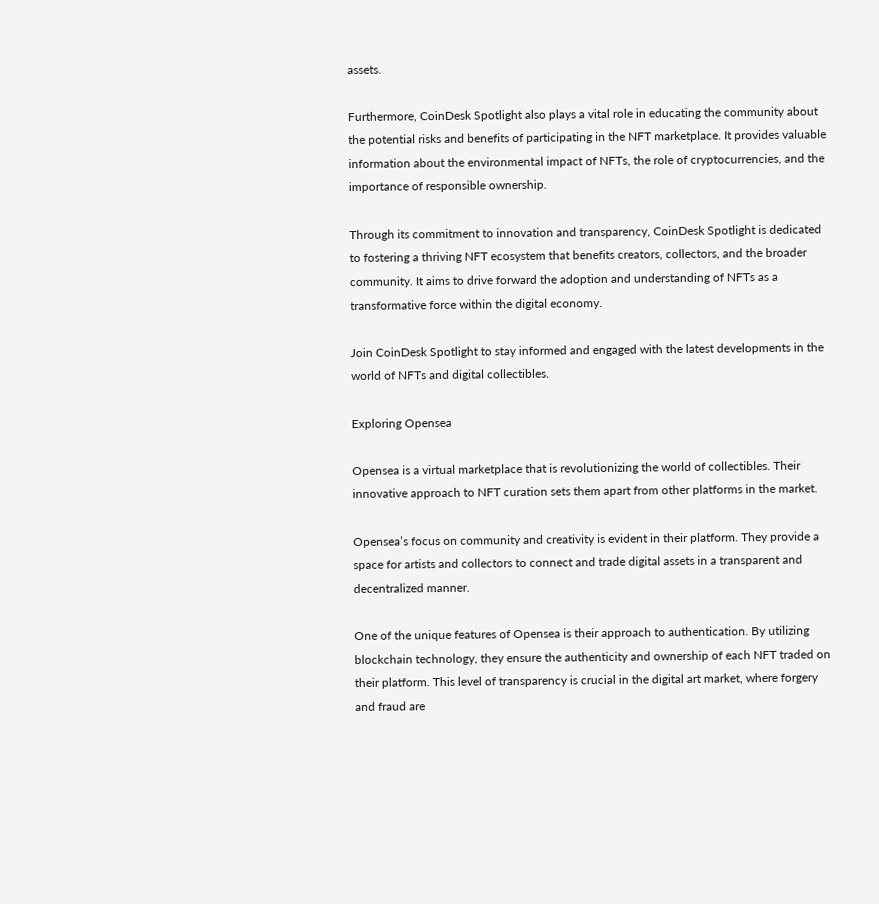assets.

Furthermore, CoinDesk Spotlight also plays a vital role in educating the community about the potential risks and benefits of participating in the NFT marketplace. It provides valuable information about the environmental impact of NFTs, the role of cryptocurrencies, and the importance of responsible ownership.

Through its commitment to innovation and transparency, CoinDesk Spotlight is dedicated to fostering a thriving NFT ecosystem that benefits creators, collectors, and the broader community. It aims to drive forward the adoption and understanding of NFTs as a transformative force within the digital economy.

Join CoinDesk Spotlight to stay informed and engaged with the latest developments in the world of NFTs and digital collectibles.

Exploring Opensea

Opensea is a virtual marketplace that is revolutionizing the world of collectibles. Their innovative approach to NFT curation sets them apart from other platforms in the market.

Opensea’s focus on community and creativity is evident in their platform. They provide a space for artists and collectors to connect and trade digital assets in a transparent and decentralized manner.

One of the unique features of Opensea is their approach to authentication. By utilizing blockchain technology, they ensure the authenticity and ownership of each NFT traded on their platform. This level of transparency is crucial in the digital art market, where forgery and fraud are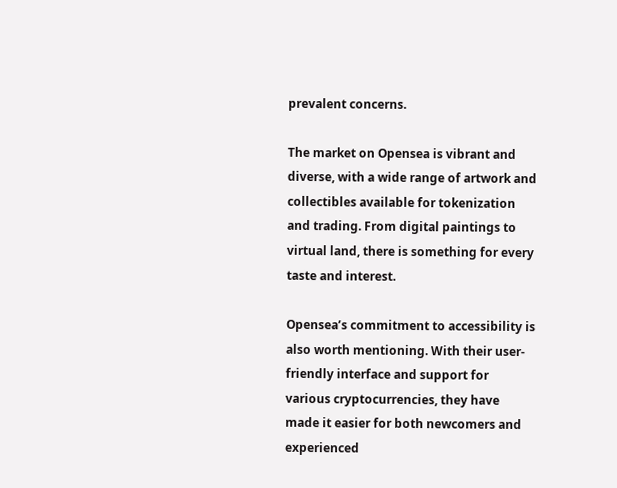prevalent concerns.

The market on Opensea is vibrant and diverse, with a wide range of artwork and collectibles available for tokenization and trading. From digital paintings to virtual land, there is something for every taste and interest.

Opensea’s commitment to accessibility is also worth mentioning. With their user-friendly interface and support for various cryptocurrencies, they have made it easier for both newcomers and experienced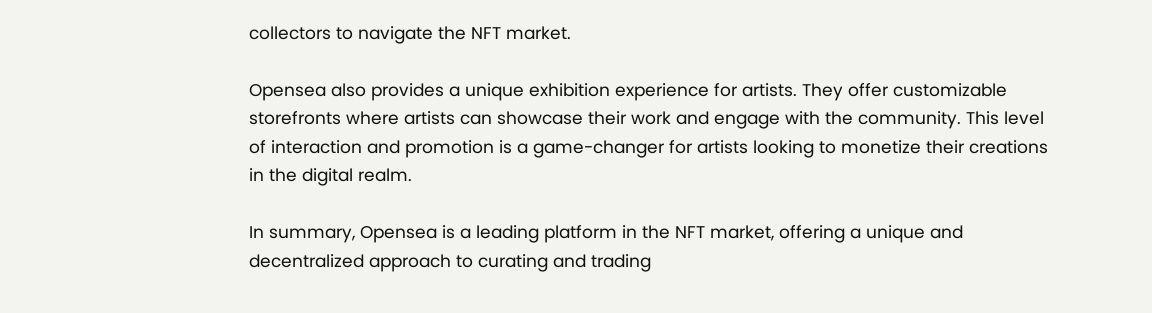collectors to navigate the NFT market.

Opensea also provides a unique exhibition experience for artists. They offer customizable storefronts where artists can showcase their work and engage with the community. This level of interaction and promotion is a game-changer for artists looking to monetize their creations in the digital realm.

In summary, Opensea is a leading platform in the NFT market, offering a unique and decentralized approach to curating and trading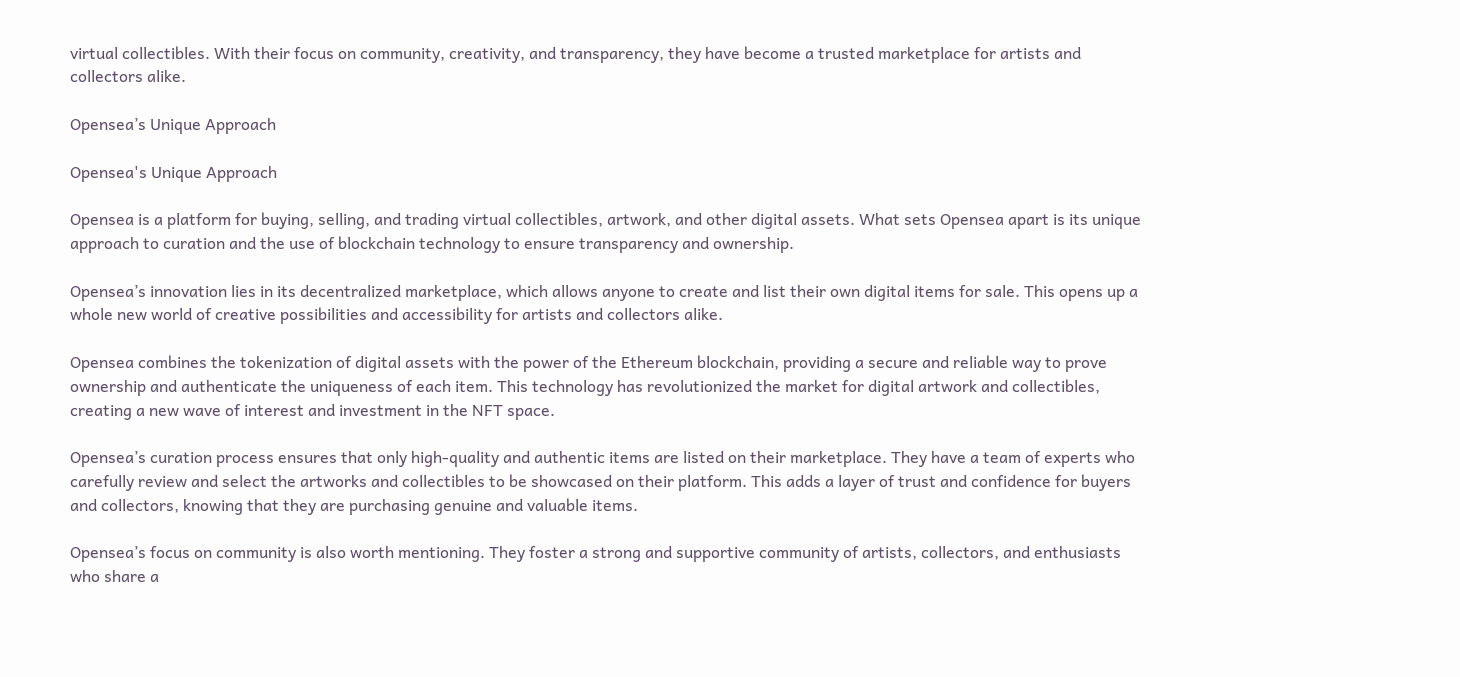virtual collectibles. With their focus on community, creativity, and transparency, they have become a trusted marketplace for artists and collectors alike.

Opensea’s Unique Approach

Opensea's Unique Approach

Opensea is a platform for buying, selling, and trading virtual collectibles, artwork, and other digital assets. What sets Opensea apart is its unique approach to curation and the use of blockchain technology to ensure transparency and ownership.

Opensea’s innovation lies in its decentralized marketplace, which allows anyone to create and list their own digital items for sale. This opens up a whole new world of creative possibilities and accessibility for artists and collectors alike.

Opensea combines the tokenization of digital assets with the power of the Ethereum blockchain, providing a secure and reliable way to prove ownership and authenticate the uniqueness of each item. This technology has revolutionized the market for digital artwork and collectibles, creating a new wave of interest and investment in the NFT space.

Opensea’s curation process ensures that only high-quality and authentic items are listed on their marketplace. They have a team of experts who carefully review and select the artworks and collectibles to be showcased on their platform. This adds a layer of trust and confidence for buyers and collectors, knowing that they are purchasing genuine and valuable items.

Opensea’s focus on community is also worth mentioning. They foster a strong and supportive community of artists, collectors, and enthusiasts who share a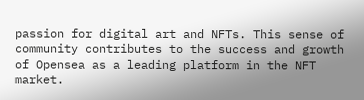passion for digital art and NFTs. This sense of community contributes to the success and growth of Opensea as a leading platform in the NFT market.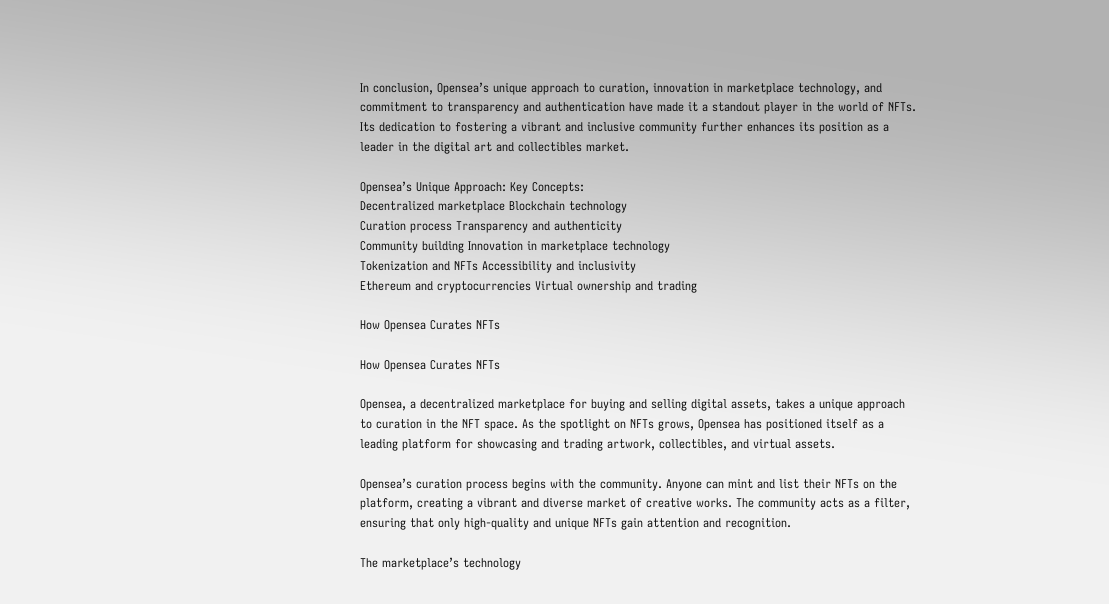In conclusion, Opensea’s unique approach to curation, innovation in marketplace technology, and commitment to transparency and authentication have made it a standout player in the world of NFTs. Its dedication to fostering a vibrant and inclusive community further enhances its position as a leader in the digital art and collectibles market.

Opensea’s Unique Approach: Key Concepts:
Decentralized marketplace Blockchain technology
Curation process Transparency and authenticity
Community building Innovation in marketplace technology
Tokenization and NFTs Accessibility and inclusivity
Ethereum and cryptocurrencies Virtual ownership and trading

How Opensea Curates NFTs

How Opensea Curates NFTs

Opensea, a decentralized marketplace for buying and selling digital assets, takes a unique approach to curation in the NFT space. As the spotlight on NFTs grows, Opensea has positioned itself as a leading platform for showcasing and trading artwork, collectibles, and virtual assets.

Opensea’s curation process begins with the community. Anyone can mint and list their NFTs on the platform, creating a vibrant and diverse market of creative works. The community acts as a filter, ensuring that only high-quality and unique NFTs gain attention and recognition.

The marketplace’s technology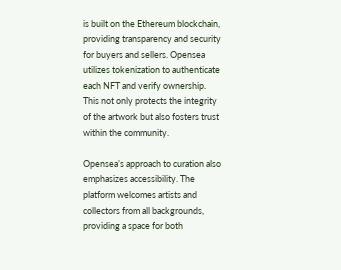is built on the Ethereum blockchain, providing transparency and security for buyers and sellers. Opensea utilizes tokenization to authenticate each NFT and verify ownership. This not only protects the integrity of the artwork but also fosters trust within the community.

Opensea’s approach to curation also emphasizes accessibility. The platform welcomes artists and collectors from all backgrounds, providing a space for both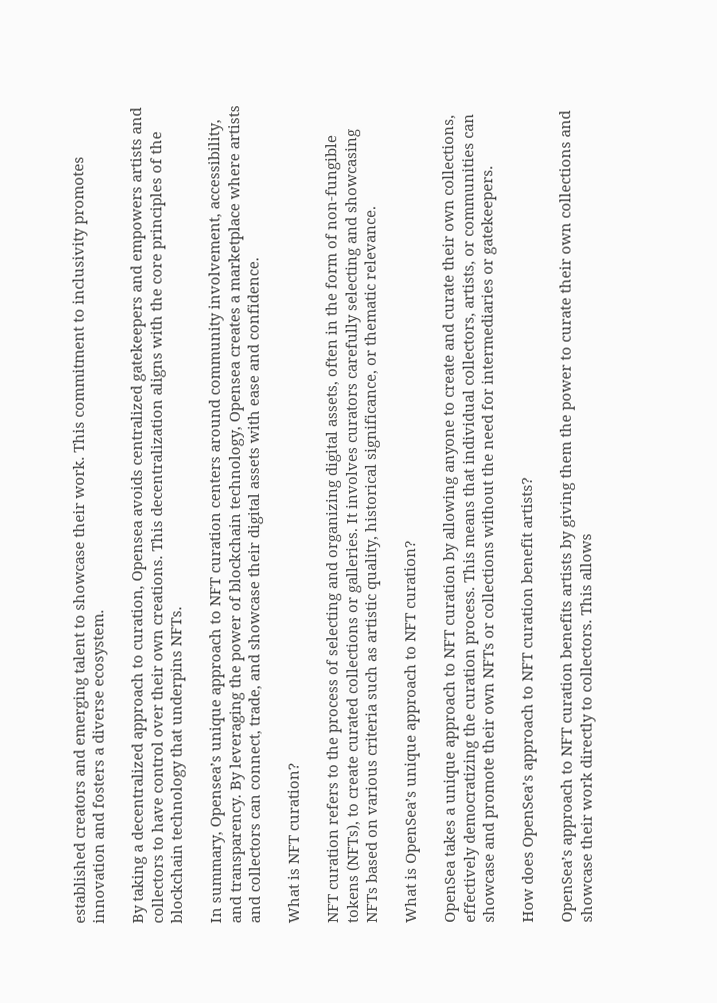established creators and emerging talent to showcase their work. This commitment to inclusivity promotes innovation and fosters a diverse ecosystem.

By taking a decentralized approach to curation, Opensea avoids centralized gatekeepers and empowers artists and collectors to have control over their own creations. This decentralization aligns with the core principles of the blockchain technology that underpins NFTs.

In summary, Opensea’s unique approach to NFT curation centers around community involvement, accessibility, and transparency. By leveraging the power of blockchain technology, Opensea creates a marketplace where artists and collectors can connect, trade, and showcase their digital assets with ease and confidence.

What is NFT curation?

NFT curation refers to the process of selecting and organizing digital assets, often in the form of non-fungible tokens (NFTs), to create curated collections or galleries. It involves curators carefully selecting and showcasing NFTs based on various criteria such as artistic quality, historical significance, or thematic relevance.

What is OpenSea’s unique approach to NFT curation?

OpenSea takes a unique approach to NFT curation by allowing anyone to create and curate their own collections, effectively democratizing the curation process. This means that individual collectors, artists, or communities can showcase and promote their own NFTs or collections without the need for intermediaries or gatekeepers.

How does OpenSea’s approach to NFT curation benefit artists?

OpenSea’s approach to NFT curation benefits artists by giving them the power to curate their own collections and showcase their work directly to collectors. This allows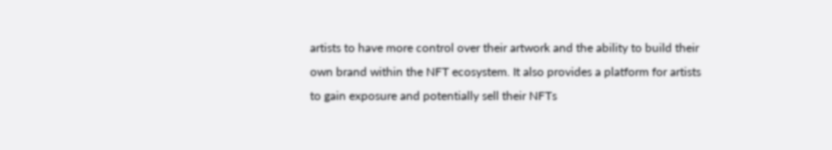artists to have more control over their artwork and the ability to build their own brand within the NFT ecosystem. It also provides a platform for artists to gain exposure and potentially sell their NFTs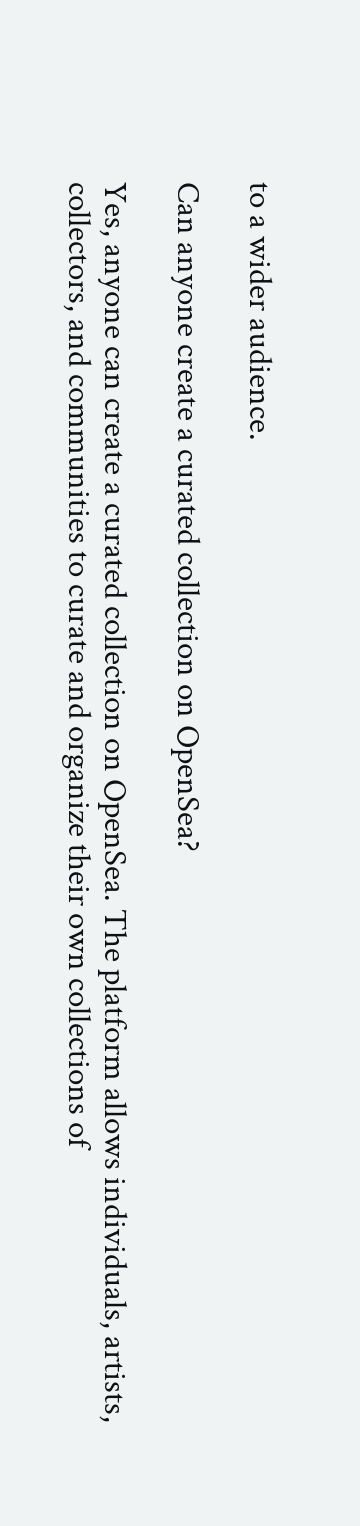to a wider audience.

Can anyone create a curated collection on OpenSea?

Yes, anyone can create a curated collection on OpenSea. The platform allows individuals, artists, collectors, and communities to curate and organize their own collections of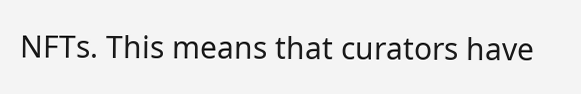NFTs. This means that curators have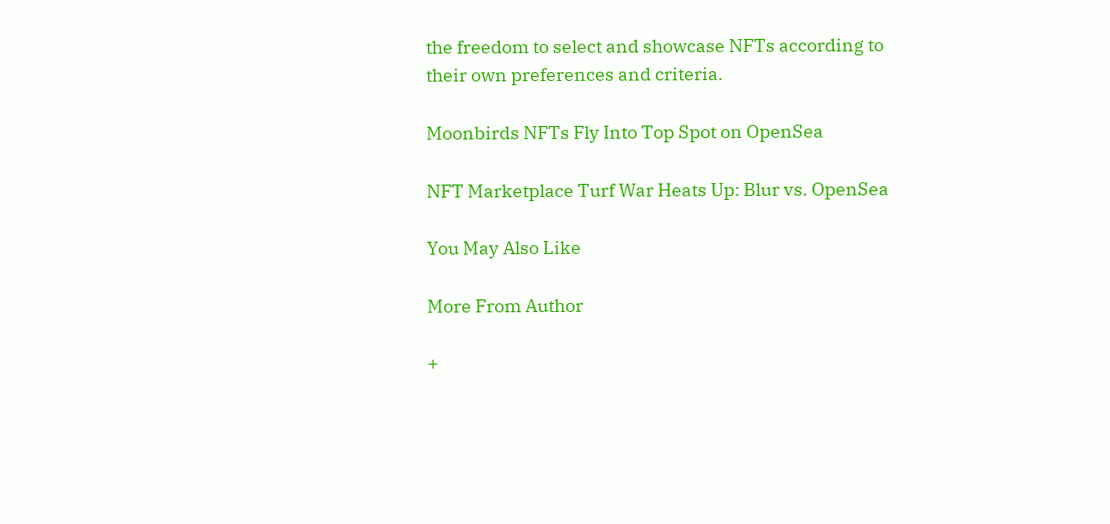the freedom to select and showcase NFTs according to their own preferences and criteria.

Moonbirds NFTs Fly Into Top Spot on OpenSea

NFT Marketplace Turf War Heats Up: Blur vs. OpenSea

You May Also Like

More From Author

+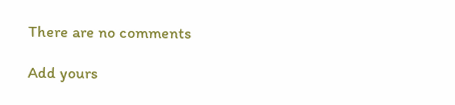There are no comments

Add yours